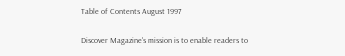Table of Contents August 1997

Discover Magazine's mission is to enable readers to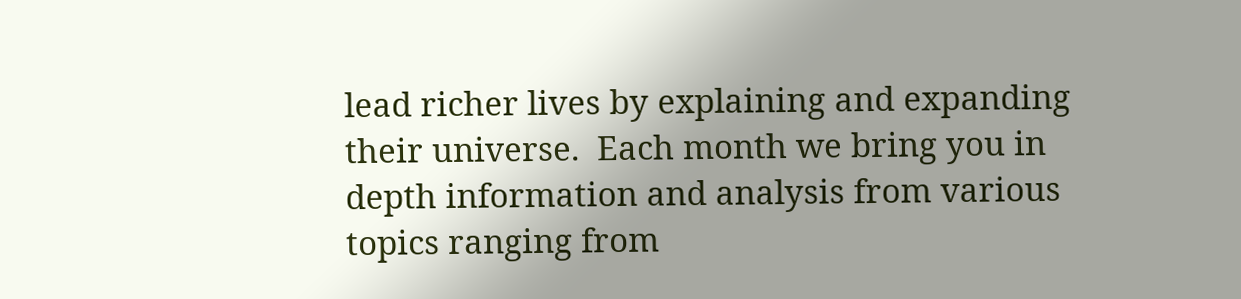lead richer lives by explaining and expanding their universe.  Each month we bring you in depth information and analysis from various topics ranging from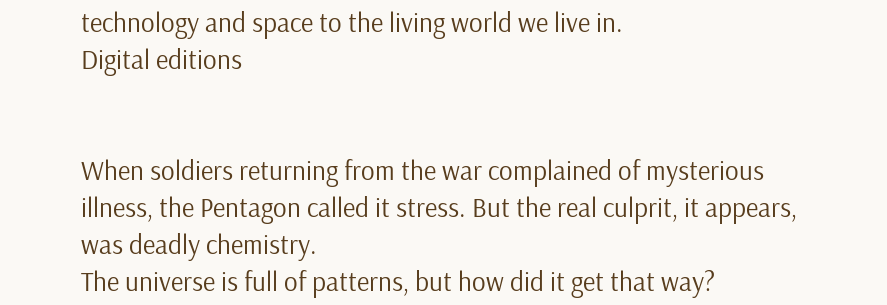technology and space to the living world we live in.
Digital editions


When soldiers returning from the war complained of mysterious illness, the Pentagon called it stress. But the real culprit, it appears, was deadly chemistry.
The universe is full of patterns, but how did it get that way?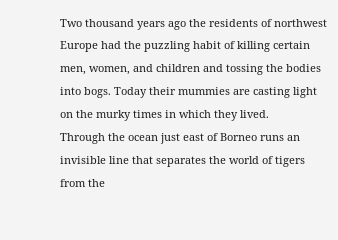Two thousand years ago the residents of northwest Europe had the puzzling habit of killing certain men, women, and children and tossing the bodies into bogs. Today their mummies are casting light on the murky times in which they lived.
Through the ocean just east of Borneo runs an invisible line that separates the world of tigers from the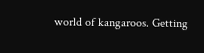world of kangaroos. Getting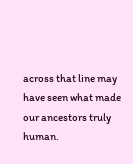across that line may have seen what made our ancestors truly human.